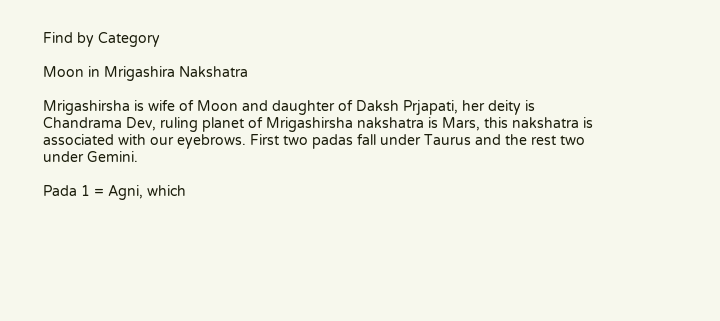Find by Category

Moon in Mrigashira Nakshatra

Mrigashirsha is wife of Moon and daughter of Daksh Prjapati, her deity is Chandrama Dev, ruling planet of Mrigashirsha nakshatra is Mars, this nakshatra is associated with our eyebrows. First two padas fall under Taurus and the rest two under Gemini.

Pada 1 = Agni, which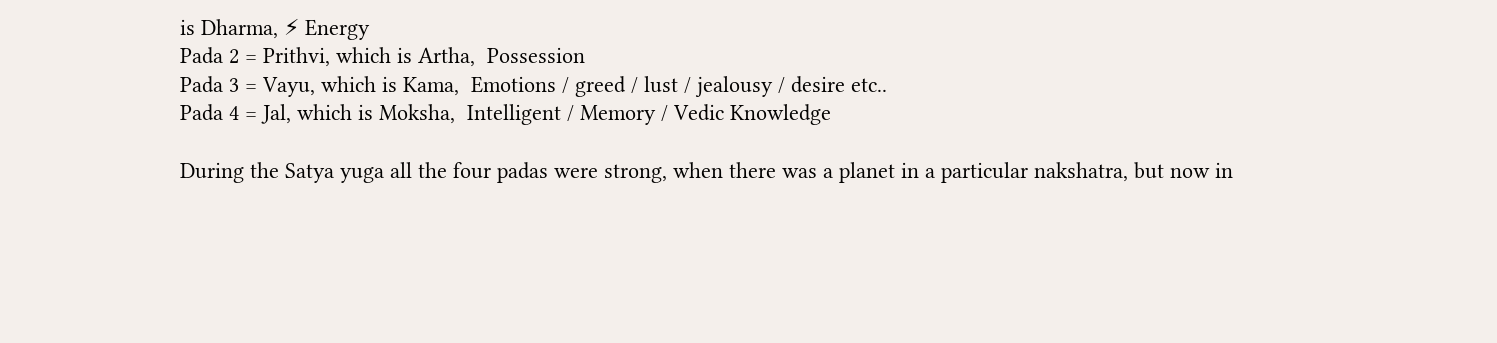is Dharma, ⚡ Energy
Pada 2 = Prithvi, which is Artha,  Possession
Pada 3 = Vayu, which is Kama,  Emotions / greed / lust / jealousy / desire etc..
Pada 4 = Jal, which is Moksha,  Intelligent / Memory / Vedic Knowledge

During the Satya yuga all the four padas were strong, when there was a planet in a particular nakshatra, but now in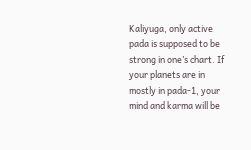Kaliyuga, only active pada is supposed to be strong in one’s chart. If your planets are in mostly in pada-1, your mind and karma will be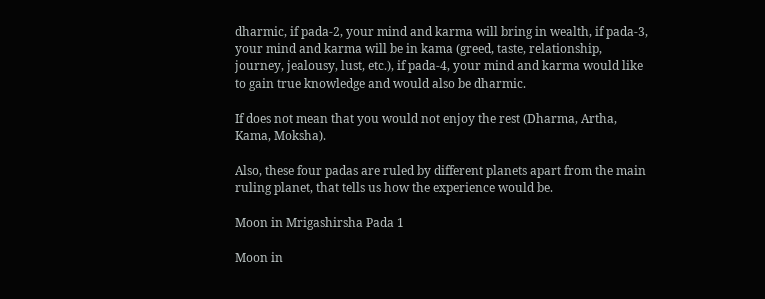dharmic, if pada-2, your mind and karma will bring in wealth, if pada-3, your mind and karma will be in kama (greed, taste, relationship, journey, jealousy, lust, etc.), if pada-4, your mind and karma would like to gain true knowledge and would also be dharmic.

If does not mean that you would not enjoy the rest (Dharma, Artha, Kama, Moksha).

Also, these four padas are ruled by different planets apart from the main ruling planet, that tells us how the experience would be.

Moon in Mrigashirsha Pada 1

Moon in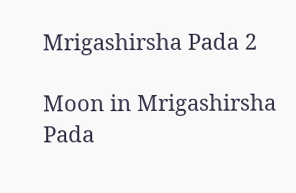Mrigashirsha Pada 2

Moon in Mrigashirsha Pada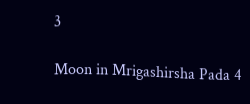3

Moon in Mrigashirsha Pada 4